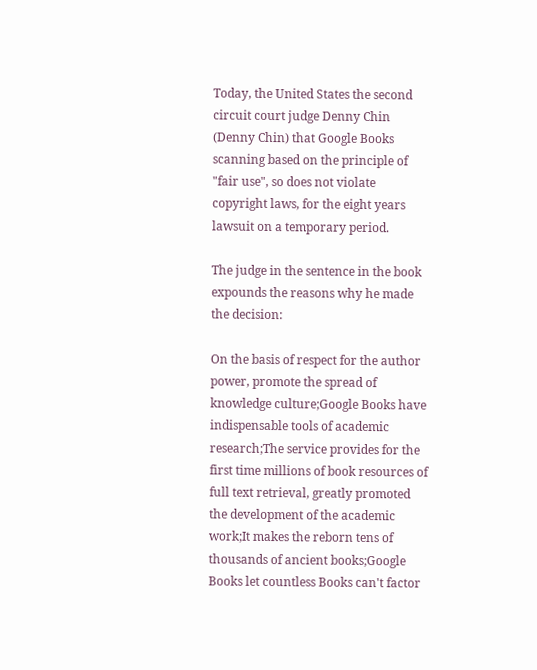Today, the United States the second circuit court judge Denny Chin (Denny Chin) that Google Books scanning based on the principle of "fair use", so does not violate copyright laws, for the eight years lawsuit on a temporary period.

The judge in the sentence in the book expounds the reasons why he made the decision:

On the basis of respect for the author power, promote the spread of knowledge culture;Google Books have indispensable tools of academic research;The service provides for the first time millions of book resources of full text retrieval, greatly promoted the development of the academic work;It makes the reborn tens of thousands of ancient books;Google Books let countless Books can't factor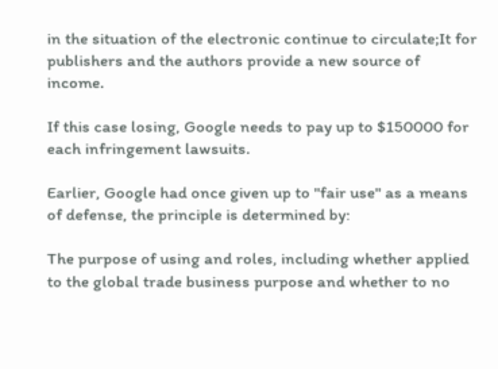in the situation of the electronic continue to circulate;It for publishers and the authors provide a new source of income.

If this case losing, Google needs to pay up to $150000 for each infringement lawsuits.

Earlier, Google had once given up to "fair use" as a means of defense, the principle is determined by:

The purpose of using and roles, including whether applied to the global trade business purpose and whether to no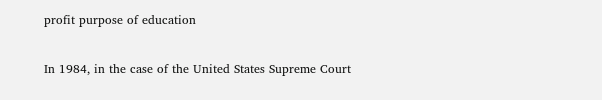profit purpose of education

In 1984, in the case of the United States Supreme Court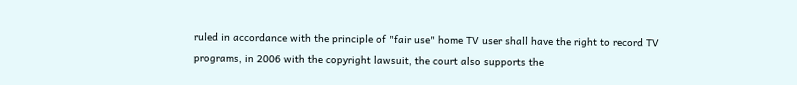ruled in accordance with the principle of "fair use" home TV user shall have the right to record TV programs, in 2006 with the copyright lawsuit, the court also supports the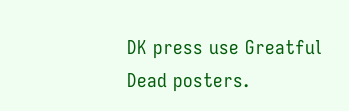DK press use Greatful Dead posters.